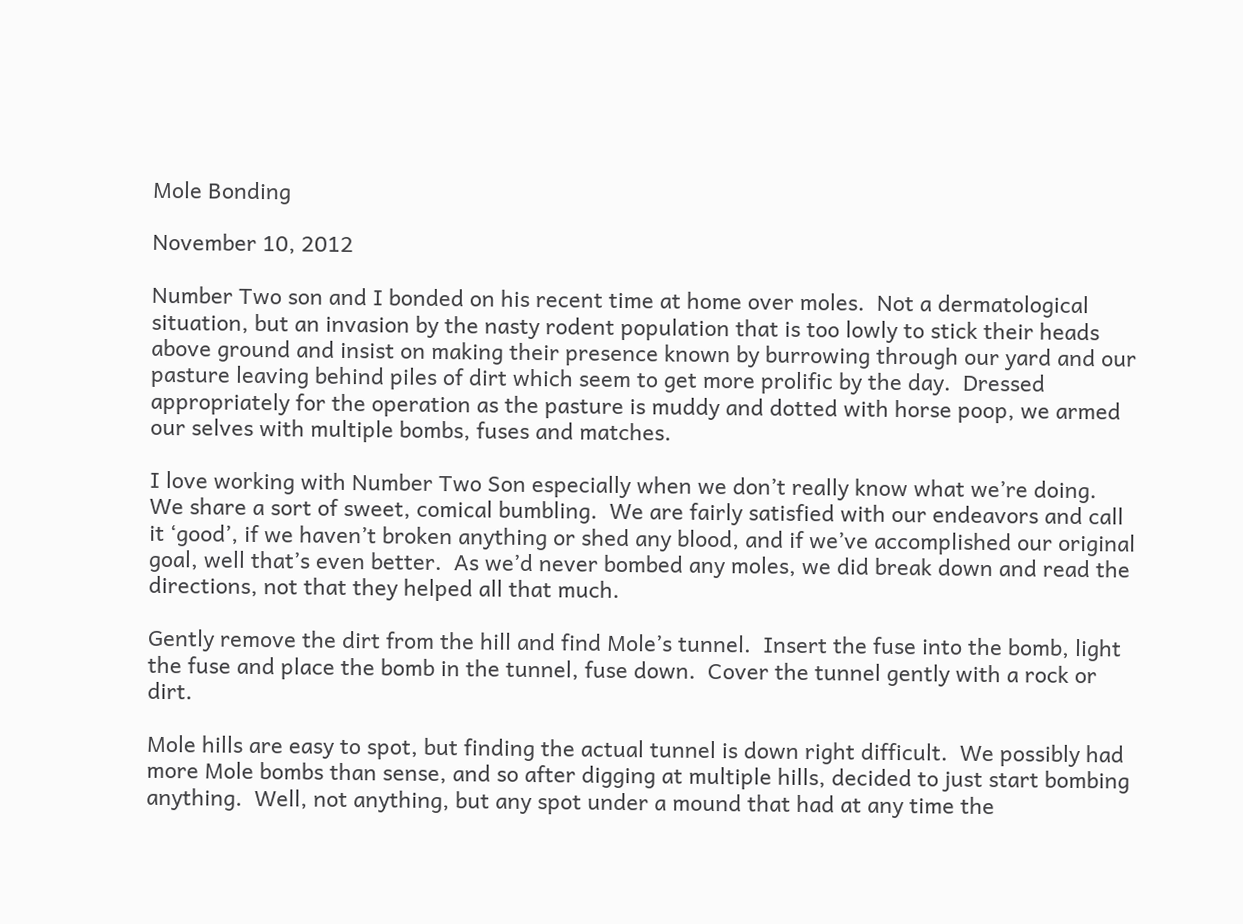Mole Bonding

November 10, 2012

Number Two son and I bonded on his recent time at home over moles.  Not a dermatological situation, but an invasion by the nasty rodent population that is too lowly to stick their heads above ground and insist on making their presence known by burrowing through our yard and our pasture leaving behind piles of dirt which seem to get more prolific by the day.  Dressed appropriately for the operation as the pasture is muddy and dotted with horse poop, we armed our selves with multiple bombs, fuses and matches.

I love working with Number Two Son especially when we don’t really know what we’re doing.  We share a sort of sweet, comical bumbling.  We are fairly satisfied with our endeavors and call it ‘good’, if we haven’t broken anything or shed any blood, and if we’ve accomplished our original goal, well that’s even better.  As we’d never bombed any moles, we did break down and read the directions, not that they helped all that much.

Gently remove the dirt from the hill and find Mole’s tunnel.  Insert the fuse into the bomb, light the fuse and place the bomb in the tunnel, fuse down.  Cover the tunnel gently with a rock or dirt.

Mole hills are easy to spot, but finding the actual tunnel is down right difficult.  We possibly had more Mole bombs than sense, and so after digging at multiple hills, decided to just start bombing anything.  Well, not anything, but any spot under a mound that had at any time the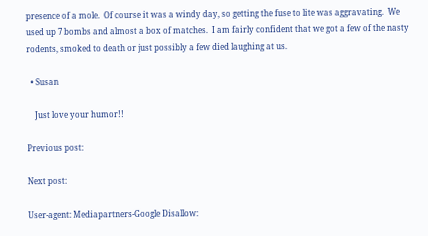presence of a mole.  Of course it was a windy day, so getting the fuse to lite was aggravating.  We used up 7 bombs and almost a box of matches.  I am fairly confident that we got a few of the nasty rodents, smoked to death or just possibly a few died laughing at us.

  • Susan

    Just love your humor!!

Previous post:

Next post:

User-agent: Mediapartners-Google Disallow: